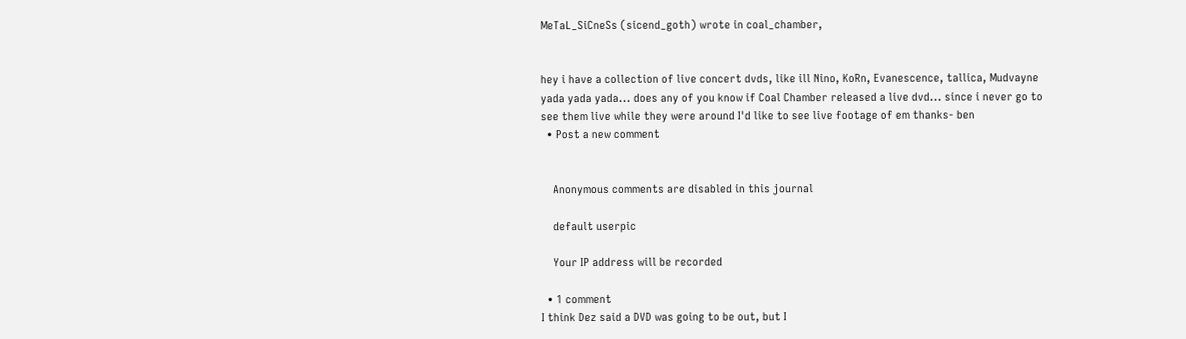MeTaL_SiCneSs (sicend_goth) wrote in coal_chamber,


hey i have a collection of live concert dvds, like ill Nino, KoRn, Evanescence, tallica, Mudvayne yada yada yada... does any of you know if Coal Chamber released a live dvd... since i never go to see them live while they were around I'd like to see live footage of em thanks- ben
  • Post a new comment


    Anonymous comments are disabled in this journal

    default userpic

    Your IP address will be recorded

  • 1 comment
I think Dez said a DVD was going to be out, but I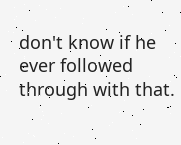don't know if he ever followed through with that.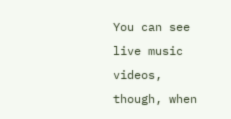You can see live music videos, though, when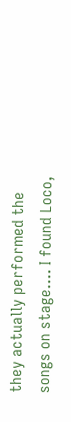they actually performed the songs on stage.... I found Loco,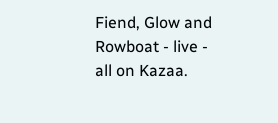Fiend, Glow and Rowboat - live - all on Kazaa.